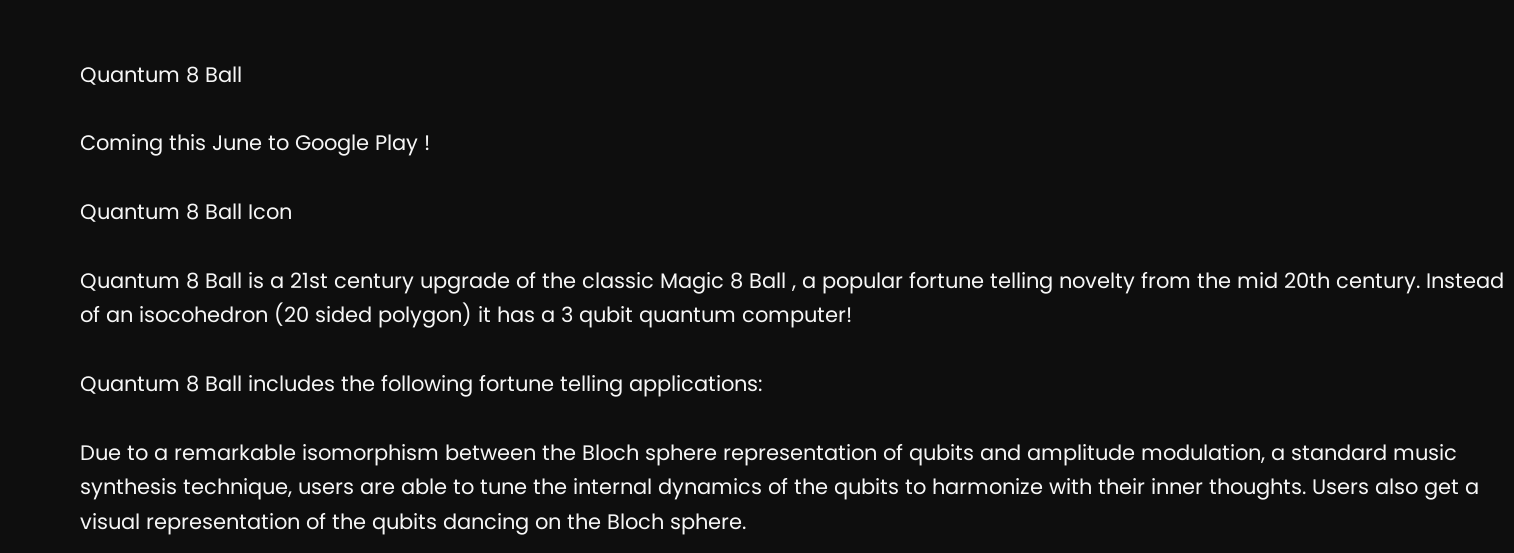Quantum 8 Ball

Coming this June to Google Play !

Quantum 8 Ball Icon

Quantum 8 Ball is a 21st century upgrade of the classic Magic 8 Ball , a popular fortune telling novelty from the mid 20th century. Instead of an isocohedron (20 sided polygon) it has a 3 qubit quantum computer!

Quantum 8 Ball includes the following fortune telling applications:

Due to a remarkable isomorphism between the Bloch sphere representation of qubits and amplitude modulation, a standard music synthesis technique, users are able to tune the internal dynamics of the qubits to harmonize with their inner thoughts. Users also get a visual representation of the qubits dancing on the Bloch sphere.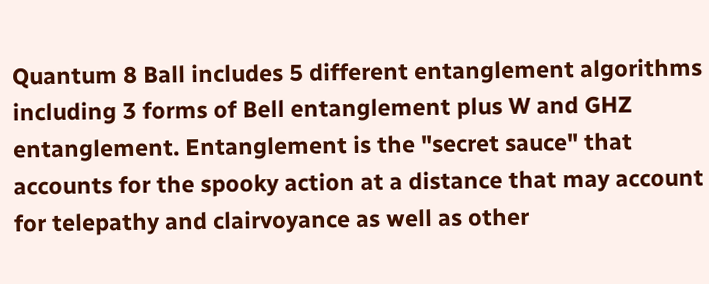Quantum 8 Ball includes 5 different entanglement algorithms including 3 forms of Bell entanglement plus W and GHZ entanglement. Entanglement is the "secret sauce" that accounts for the spooky action at a distance that may account for telepathy and clairvoyance as well as other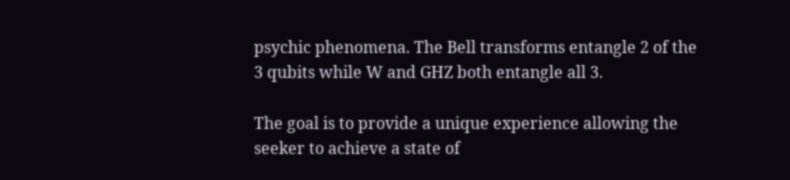psychic phenomena. The Bell transforms entangle 2 of the 3 qubits while W and GHZ both entangle all 3.

The goal is to provide a unique experience allowing the seeker to achieve a state of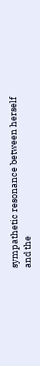sympathetic resonance between herself and the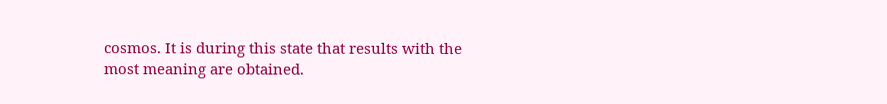cosmos. It is during this state that results with the most meaning are obtained.